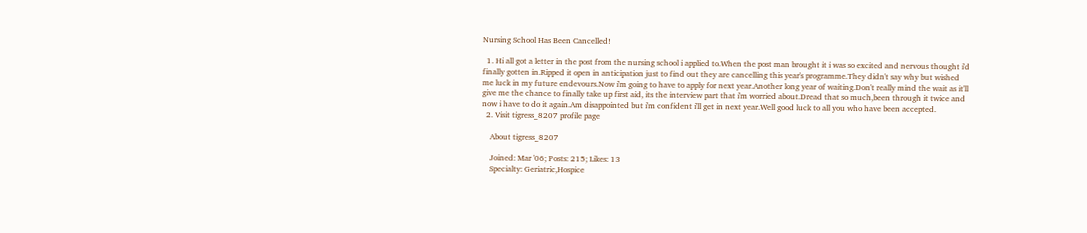Nursing School Has Been Cancelled!

  1. Hi all got a letter in the post from the nursing school i applied to.When the post man brought it i was so excited and nervous thought i'd finally gotten in.Ripped it open in anticipation just to find out they are cancelling this year's programme.They didn't say why but wished me luck in my future endevours.Now i'm going to have to apply for next year.Another long year of waiting.Don't really mind the wait as it'll give me the chance to finally take up first aid, its the interview part that i'm worried about.Dread that so much,been through it twice and now i have to do it again.Am disappointed but i'm confident i'll get in next year.Well good luck to all you who have been accepted.
  2. Visit tigress_8207 profile page

    About tigress_8207

    Joined: Mar '06; Posts: 215; Likes: 13
    Specialty: Geriatric,Hospice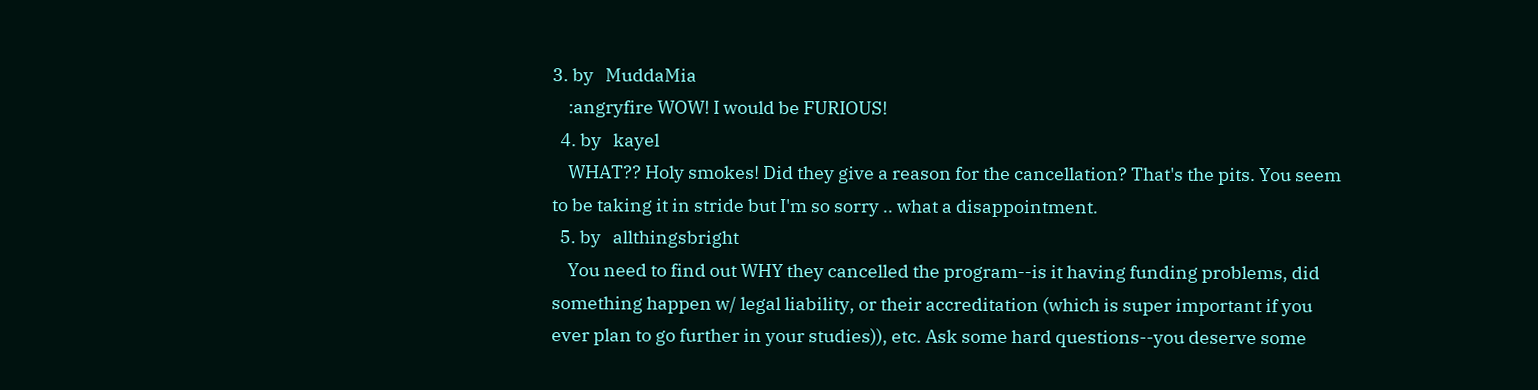3. by   MuddaMia
    :angryfire WOW! I would be FURIOUS!
  4. by   kayel
    WHAT?? Holy smokes! Did they give a reason for the cancellation? That's the pits. You seem to be taking it in stride but I'm so sorry .. what a disappointment.
  5. by   allthingsbright
    You need to find out WHY they cancelled the program--is it having funding problems, did something happen w/ legal liability, or their accreditation (which is super important if you ever plan to go further in your studies)), etc. Ask some hard questions--you deserve some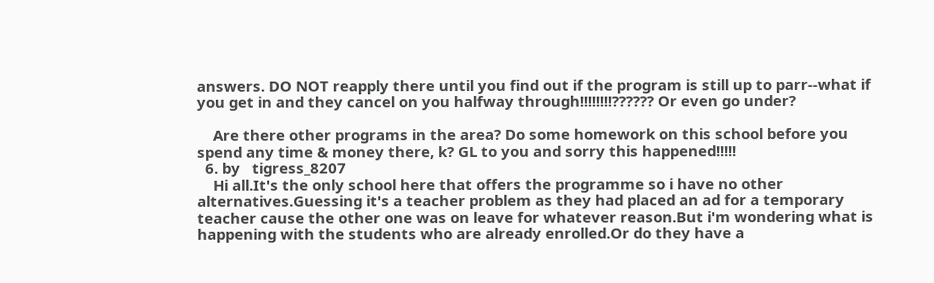answers. DO NOT reapply there until you find out if the program is still up to parr--what if you get in and they cancel on you halfway through!!!!!!!!?????? Or even go under?

    Are there other programs in the area? Do some homework on this school before you spend any time & money there, k? GL to you and sorry this happened!!!!!
  6. by   tigress_8207
    Hi all.It's the only school here that offers the programme so i have no other alternatives.Guessing it's a teacher problem as they had placed an ad for a temporary teacher cause the other one was on leave for whatever reason.But i'm wondering what is happening with the students who are already enrolled.Or do they have a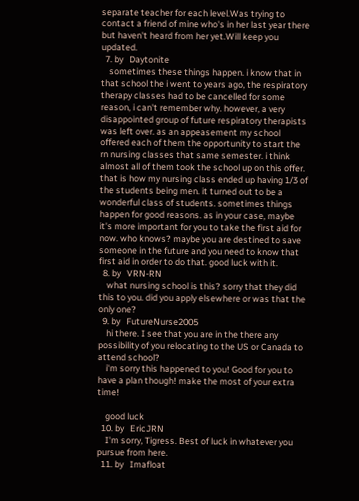separate teacher for each level.Was trying to contact a friend of mine who's in her last year there but haven't heard from her yet.Will keep you updated.
  7. by   Daytonite
    sometimes these things happen. i know that in that school the i went to years ago, the respiratory therapy classes had to be cancelled for some reason, i can't remember why. however, a very disappointed group of future respiratory therapists was left over. as an appeasement my school offered each of them the opportunity to start the rn nursing classes that same semester. i think almost all of them took the school up on this offer. that is how my nursing class ended up having 1/3 of the students being men. it turned out to be a wonderful class of students. sometimes things happen for good reasons. as in your case, maybe it's more important for you to take the first aid for now. who knows? maybe you are destined to save someone in the future and you need to know that first aid in order to do that. good luck with it.
  8. by   VRN-RN
    what nursing school is this? sorry that they did this to you. did you apply elsewhere or was that the only one?
  9. by   FutureNurse2005
    hi there. I see that you are in the there any possibility of you relocating to the US or Canada to attend school?
    i'm sorry this happened to you! Good for you to have a plan though! make the most of your extra time!

    good luck
  10. by   EricJRN
    I'm sorry, Tigress. Best of luck in whatever you pursue from here.
  11. by   Imafloat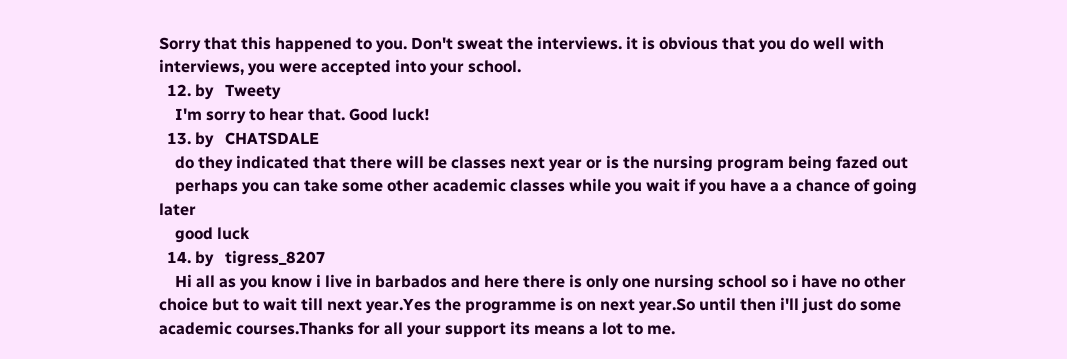Sorry that this happened to you. Don't sweat the interviews. it is obvious that you do well with interviews, you were accepted into your school.
  12. by   Tweety
    I'm sorry to hear that. Good luck!
  13. by   CHATSDALE
    do they indicated that there will be classes next year or is the nursing program being fazed out
    perhaps you can take some other academic classes while you wait if you have a a chance of going later
    good luck
  14. by   tigress_8207
    Hi all as you know i live in barbados and here there is only one nursing school so i have no other choice but to wait till next year.Yes the programme is on next year.So until then i'll just do some academic courses.Thanks for all your support its means a lot to me.